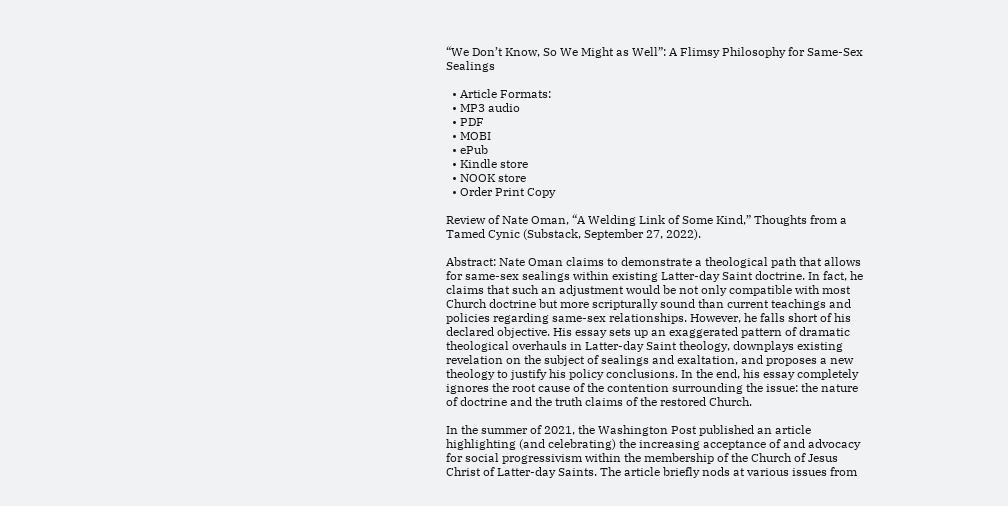“We Don’t Know, So We Might as Well”: A Flimsy Philosophy for Same-Sex Sealings

  • Article Formats:
  • MP3 audio
  • PDF
  • MOBI
  • ePub
  • Kindle store
  • NOOK store
  • Order Print Copy

Review of Nate Oman, “A Welding Link of Some Kind,” Thoughts from a Tamed Cynic (Substack, September 27, 2022).

Abstract: Nate Oman claims to demonstrate a theological path that allows for same-sex sealings within existing Latter-day Saint doctrine. In fact, he claims that such an adjustment would be not only compatible with most Church doctrine but more scripturally sound than current teachings and policies regarding same-sex relationships. However, he falls short of his declared objective. His essay sets up an exaggerated pattern of dramatic theological overhauls in Latter-day Saint theology, downplays existing revelation on the subject of sealings and exaltation, and proposes a new theology to justify his policy conclusions. In the end, his essay completely ignores the root cause of the contention surrounding the issue: the nature of doctrine and the truth claims of the restored Church.

In the summer of 2021, the Washington Post published an article highlighting (and celebrating) the increasing acceptance of and advocacy for social progressivism within the membership of the Church of Jesus Christ of Latter-day Saints. The article briefly nods at various issues from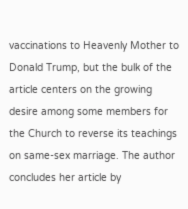vaccinations to Heavenly Mother to Donald Trump, but the bulk of the article centers on the growing desire among some members for the Church to reverse its teachings on same-sex marriage. The author concludes her article by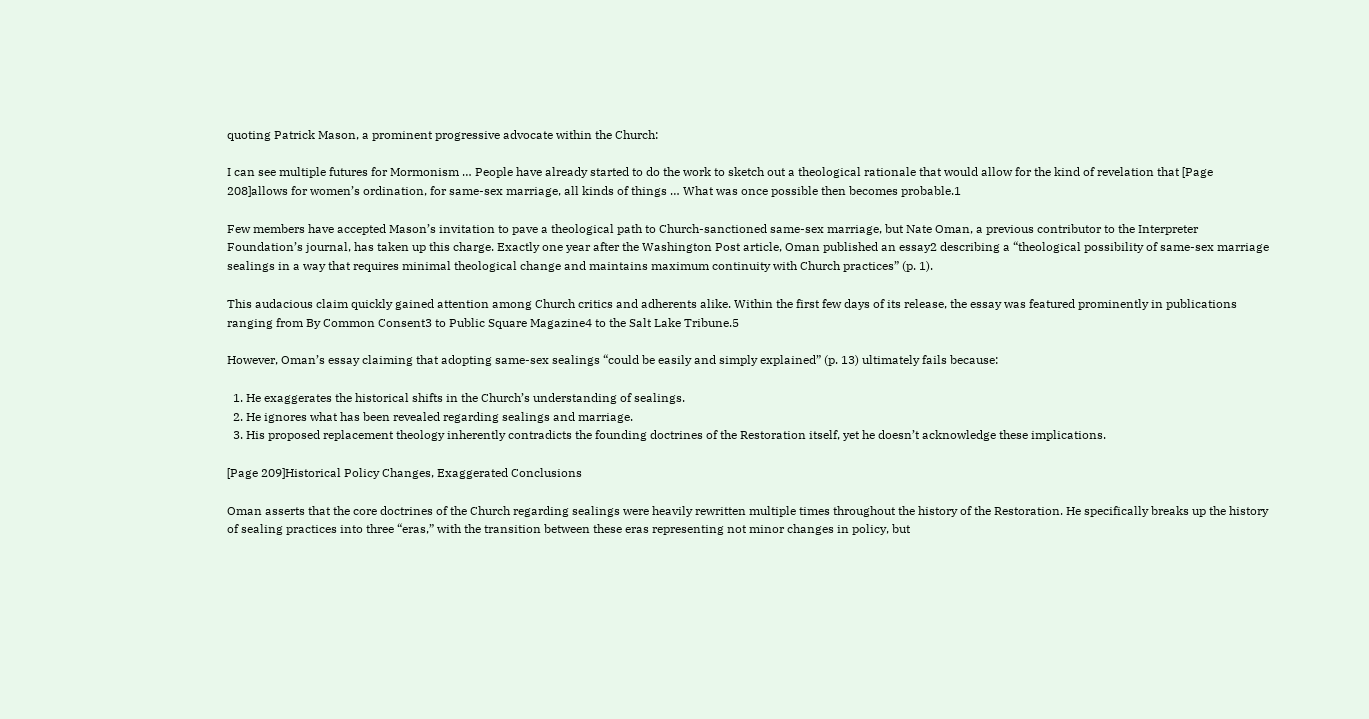quoting Patrick Mason, a prominent progressive advocate within the Church:

I can see multiple futures for Mormonism … People have already started to do the work to sketch out a theological rationale that would allow for the kind of revelation that [Page 208]allows for women’s ordination, for same-sex marriage, all kinds of things … What was once possible then becomes probable.1

Few members have accepted Mason’s invitation to pave a theological path to Church-sanctioned same-sex marriage, but Nate Oman, a previous contributor to the Interpreter Foundation’s journal, has taken up this charge. Exactly one year after the Washington Post article, Oman published an essay2 describing a “theological possibility of same-sex marriage sealings in a way that requires minimal theological change and maintains maximum continuity with Church practices” (p. 1).

This audacious claim quickly gained attention among Church critics and adherents alike. Within the first few days of its release, the essay was featured prominently in publications ranging from By Common Consent3 to Public Square Magazine4 to the Salt Lake Tribune.5

However, Oman’s essay claiming that adopting same-sex sealings “could be easily and simply explained” (p. 13) ultimately fails because:

  1. He exaggerates the historical shifts in the Church’s understanding of sealings.
  2. He ignores what has been revealed regarding sealings and marriage.
  3. His proposed replacement theology inherently contradicts the founding doctrines of the Restoration itself, yet he doesn’t acknowledge these implications.

[Page 209]Historical Policy Changes, Exaggerated Conclusions

Oman asserts that the core doctrines of the Church regarding sealings were heavily rewritten multiple times throughout the history of the Restoration. He specifically breaks up the history of sealing practices into three “eras,” with the transition between these eras representing not minor changes in policy, but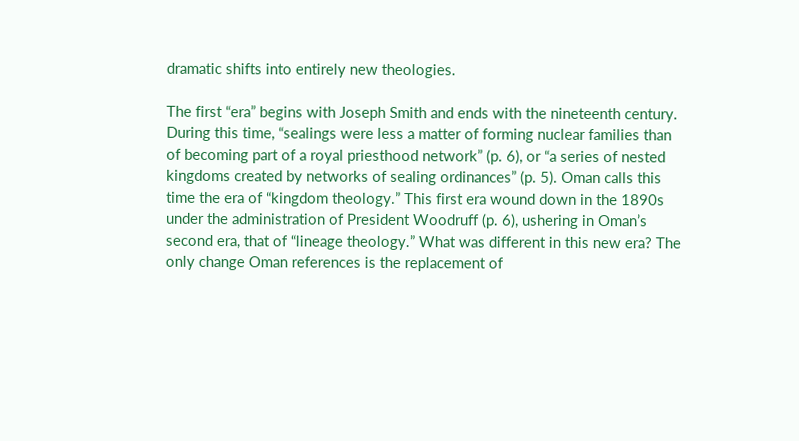dramatic shifts into entirely new theologies.

The first “era” begins with Joseph Smith and ends with the nineteenth century. During this time, “sealings were less a matter of forming nuclear families than of becoming part of a royal priesthood network” (p. 6), or “a series of nested kingdoms created by networks of sealing ordinances” (p. 5). Oman calls this time the era of “kingdom theology.” This first era wound down in the 1890s under the administration of President Woodruff (p. 6), ushering in Oman’s second era, that of “lineage theology.” What was different in this new era? The only change Oman references is the replacement of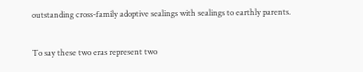outstanding cross-family adoptive sealings with sealings to earthly parents.

To say these two eras represent two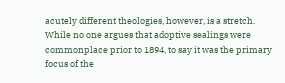acutely different theologies, however, is a stretch. While no one argues that adoptive sealings were commonplace prior to 1894, to say it was the primary focus of the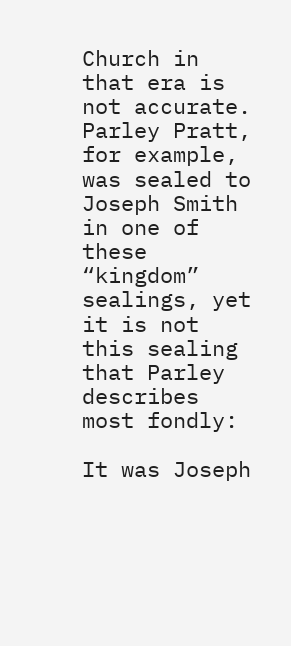Church in that era is not accurate. Parley Pratt, for example, was sealed to Joseph Smith in one of these “kingdom” sealings, yet it is not this sealing that Parley describes most fondly:

It was Joseph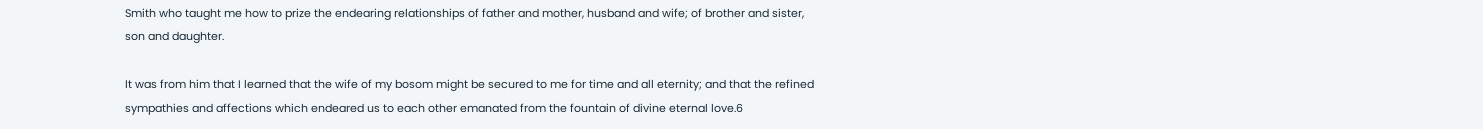Smith who taught me how to prize the endearing relationships of father and mother, husband and wife; of brother and sister, son and daughter.

It was from him that I learned that the wife of my bosom might be secured to me for time and all eternity; and that the refined sympathies and affections which endeared us to each other emanated from the fountain of divine eternal love.6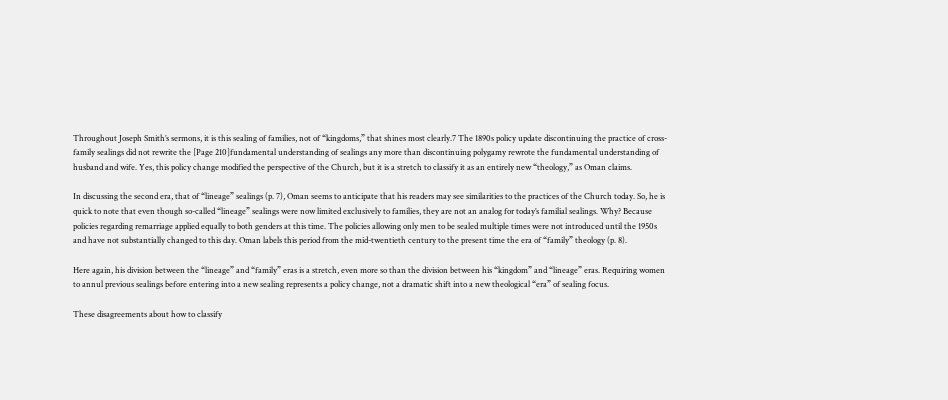Throughout Joseph Smith’s sermons, it is this sealing of families, not of “kingdoms,” that shines most clearly.7 The 1890s policy update discontinuing the practice of cross-family sealings did not rewrite the [Page 210]fundamental understanding of sealings any more than discontinuing polygamy rewrote the fundamental understanding of husband and wife. Yes, this policy change modified the perspective of the Church, but it is a stretch to classify it as an entirely new “theology,” as Oman claims.

In discussing the second era, that of “lineage” sealings (p. 7), Oman seems to anticipate that his readers may see similarities to the practices of the Church today. So, he is quick to note that even though so-called “lineage” sealings were now limited exclusively to families, they are not an analog for today’s familial sealings. Why? Because policies regarding remarriage applied equally to both genders at this time. The policies allowing only men to be sealed multiple times were not introduced until the 1950s and have not substantially changed to this day. Oman labels this period from the mid-twentieth century to the present time the era of “family” theology (p. 8).

Here again, his division between the “lineage” and “family” eras is a stretch, even more so than the division between his “kingdom” and “lineage” eras. Requiring women to annul previous sealings before entering into a new sealing represents a policy change, not a dramatic shift into a new theological “era” of sealing focus.

These disagreements about how to classify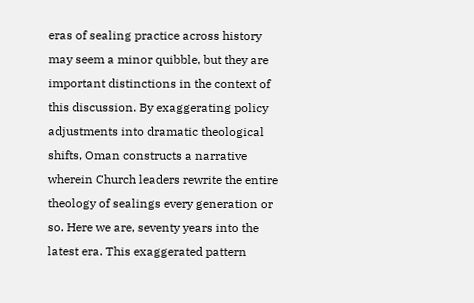eras of sealing practice across history may seem a minor quibble, but they are important distinctions in the context of this discussion. By exaggerating policy adjustments into dramatic theological shifts, Oman constructs a narrative wherein Church leaders rewrite the entire theology of sealings every generation or so. Here we are, seventy years into the latest era. This exaggerated pattern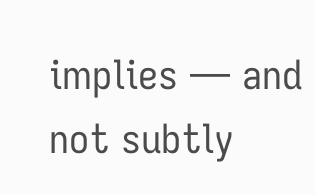implies — and not subtly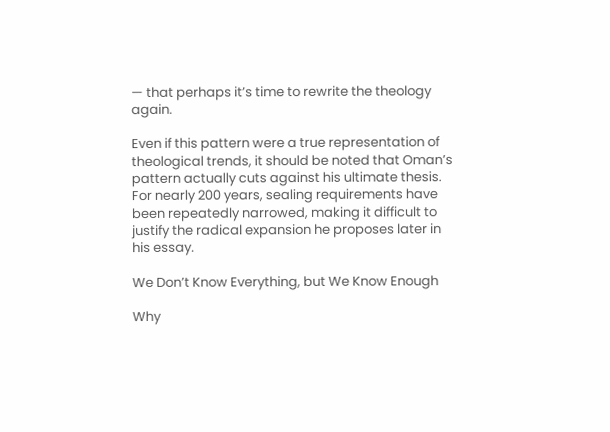— that perhaps it’s time to rewrite the theology again.

Even if this pattern were a true representation of theological trends, it should be noted that Oman’s pattern actually cuts against his ultimate thesis. For nearly 200 years, sealing requirements have been repeatedly narrowed, making it difficult to justify the radical expansion he proposes later in his essay.

We Don’t Know Everything, but We Know Enough

Why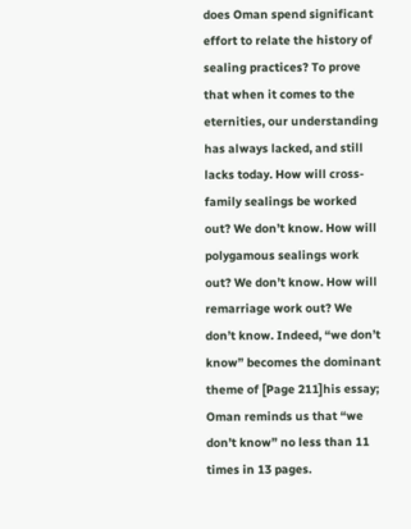does Oman spend significant effort to relate the history of sealing practices? To prove that when it comes to the eternities, our understanding has always lacked, and still lacks today. How will cross-family sealings be worked out? We don’t know. How will polygamous sealings work out? We don’t know. How will remarriage work out? We don’t know. Indeed, “we don’t know” becomes the dominant theme of [Page 211]his essay; Oman reminds us that “we don’t know” no less than 11 times in 13 pages.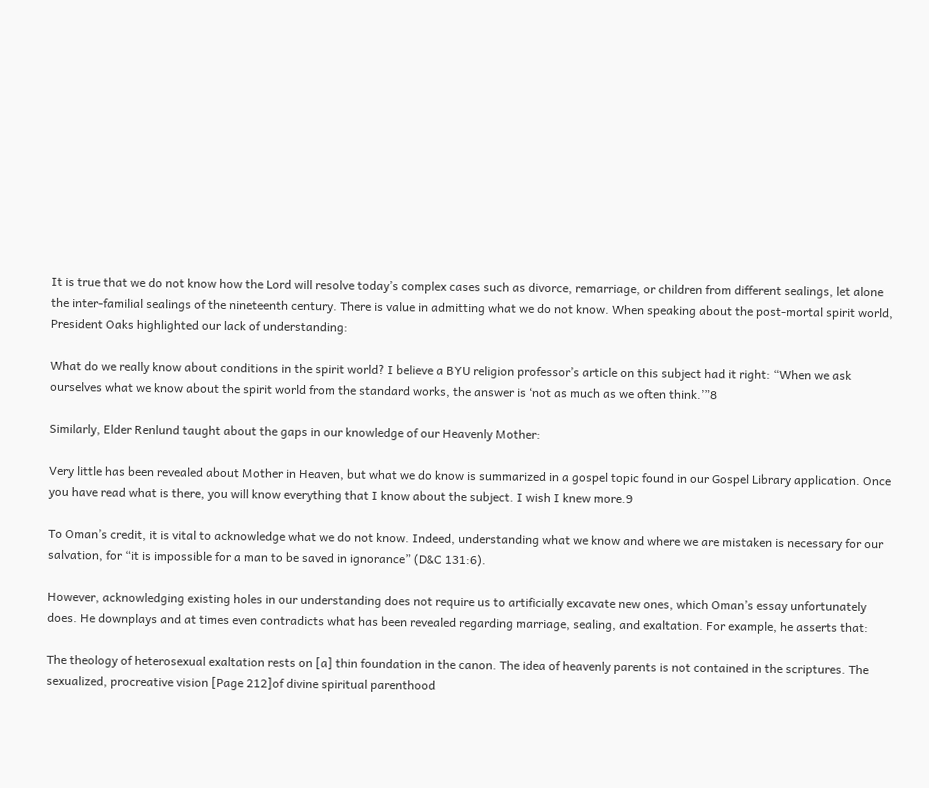It is true that we do not know how the Lord will resolve today’s complex cases such as divorce, remarriage, or children from different sealings, let alone the inter-familial sealings of the nineteenth century. There is value in admitting what we do not know. When speaking about the post-mortal spirit world, President Oaks highlighted our lack of understanding:

What do we really know about conditions in the spirit world? I believe a BYU religion professor’s article on this subject had it right: “When we ask ourselves what we know about the spirit world from the standard works, the answer is ‘not as much as we often think.’”8

Similarly, Elder Renlund taught about the gaps in our knowledge of our Heavenly Mother:

Very little has been revealed about Mother in Heaven, but what we do know is summarized in a gospel topic found in our Gospel Library application. Once you have read what is there, you will know everything that I know about the subject. I wish I knew more.9

To Oman’s credit, it is vital to acknowledge what we do not know. Indeed, understanding what we know and where we are mistaken is necessary for our salvation, for “it is impossible for a man to be saved in ignorance” (D&C 131:6).

However, acknowledging existing holes in our understanding does not require us to artificially excavate new ones, which Oman’s essay unfortunately does. He downplays and at times even contradicts what has been revealed regarding marriage, sealing, and exaltation. For example, he asserts that:

The theology of heterosexual exaltation rests on [a] thin foundation in the canon. The idea of heavenly parents is not contained in the scriptures. The sexualized, procreative vision [Page 212]of divine spiritual parenthood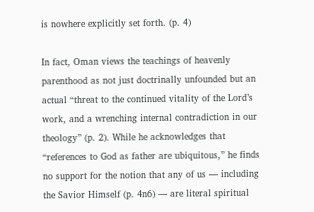is nowhere explicitly set forth. (p. 4)

In fact, Oman views the teachings of heavenly parenthood as not just doctrinally unfounded but an actual “threat to the continued vitality of the Lord’s work, and a wrenching internal contradiction in our theology” (p. 2). While he acknowledges that “references to God as father are ubiquitous,” he finds no support for the notion that any of us — including the Savior Himself (p. 4n6) — are literal spiritual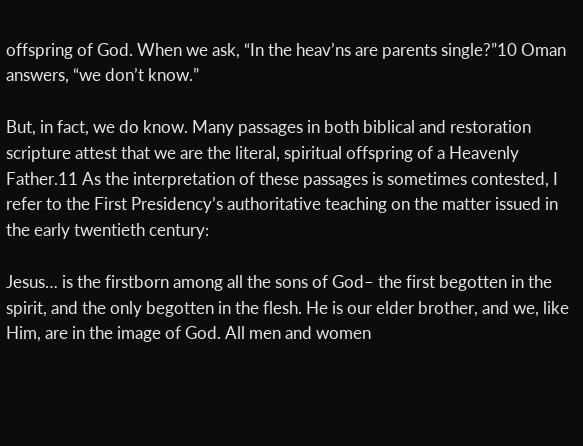offspring of God. When we ask, “In the heav’ns are parents single?”10 Oman answers, “we don’t know.”

But, in fact, we do know. Many passages in both biblical and restoration scripture attest that we are the literal, spiritual offspring of a Heavenly Father.11 As the interpretation of these passages is sometimes contested, I refer to the First Presidency’s authoritative teaching on the matter issued in the early twentieth century:

Jesus… is the firstborn among all the sons of God– the first begotten in the spirit, and the only begotten in the flesh. He is our elder brother, and we, like Him, are in the image of God. All men and women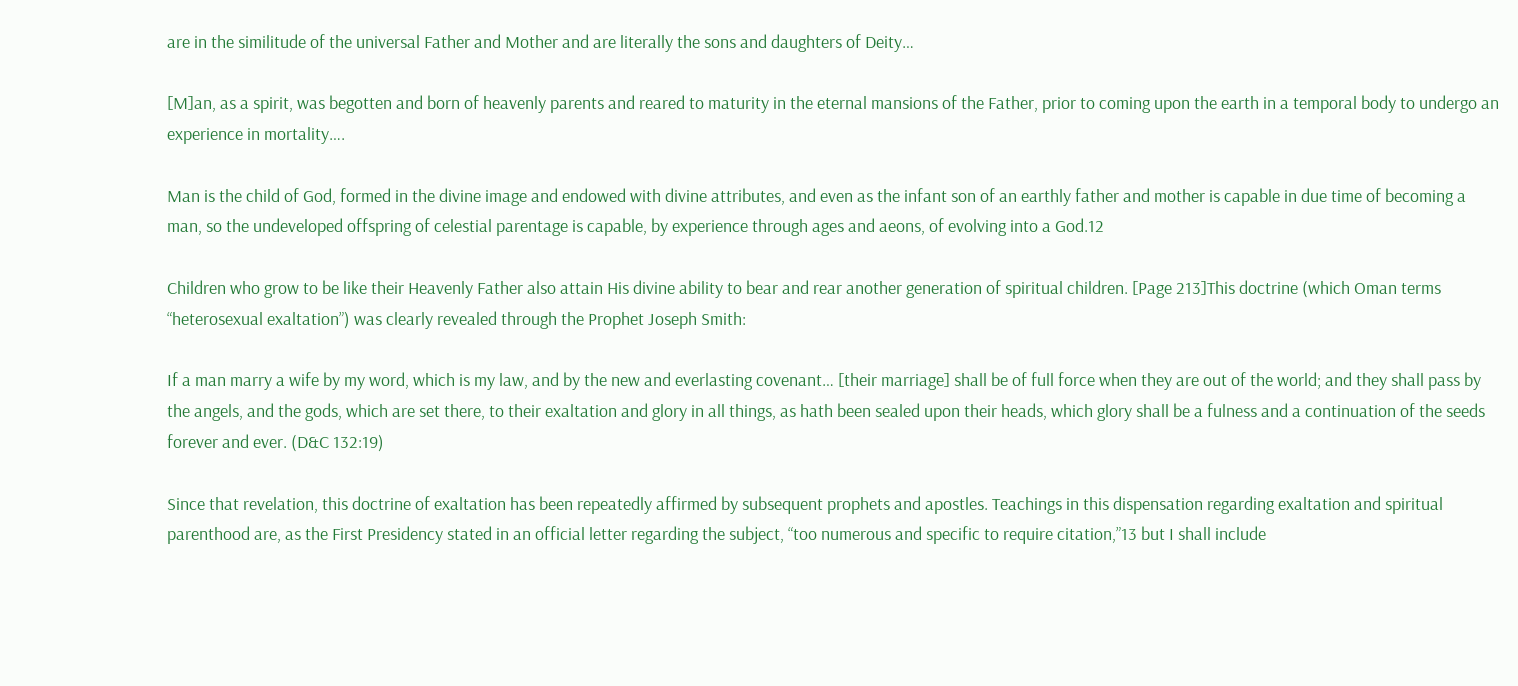are in the similitude of the universal Father and Mother and are literally the sons and daughters of Deity…

[M]an, as a spirit, was begotten and born of heavenly parents and reared to maturity in the eternal mansions of the Father, prior to coming upon the earth in a temporal body to undergo an experience in mortality….

Man is the child of God, formed in the divine image and endowed with divine attributes, and even as the infant son of an earthly father and mother is capable in due time of becoming a man, so the undeveloped offspring of celestial parentage is capable, by experience through ages and aeons, of evolving into a God.12

Children who grow to be like their Heavenly Father also attain His divine ability to bear and rear another generation of spiritual children. [Page 213]This doctrine (which Oman terms “heterosexual exaltation”) was clearly revealed through the Prophet Joseph Smith:

If a man marry a wife by my word, which is my law, and by the new and everlasting covenant… [their marriage] shall be of full force when they are out of the world; and they shall pass by the angels, and the gods, which are set there, to their exaltation and glory in all things, as hath been sealed upon their heads, which glory shall be a fulness and a continuation of the seeds forever and ever. (D&C 132:19)

Since that revelation, this doctrine of exaltation has been repeatedly affirmed by subsequent prophets and apostles. Teachings in this dispensation regarding exaltation and spiritual parenthood are, as the First Presidency stated in an official letter regarding the subject, “too numerous and specific to require citation,”13 but I shall include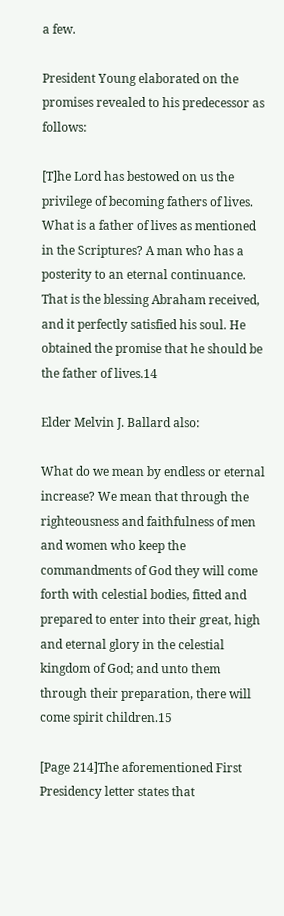a few.

President Young elaborated on the promises revealed to his predecessor as follows:

[T]he Lord has bestowed on us the privilege of becoming fathers of lives. What is a father of lives as mentioned in the Scriptures? A man who has a posterity to an eternal continuance. That is the blessing Abraham received, and it perfectly satisfied his soul. He obtained the promise that he should be the father of lives.14

Elder Melvin J. Ballard also:

What do we mean by endless or eternal increase? We mean that through the righteousness and faithfulness of men and women who keep the commandments of God they will come forth with celestial bodies, fitted and prepared to enter into their great, high and eternal glory in the celestial kingdom of God; and unto them through their preparation, there will come spirit children.15

[Page 214]The aforementioned First Presidency letter states that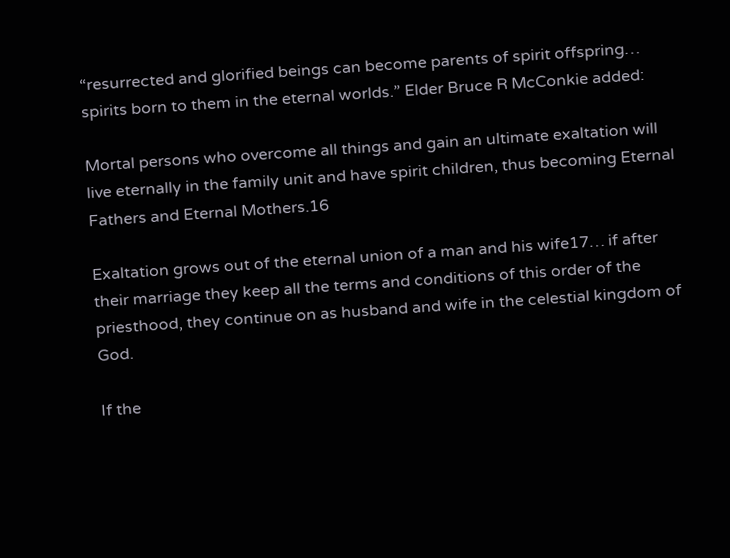“resurrected and glorified beings can become parents of spirit offspring… spirits born to them in the eternal worlds.” Elder Bruce R McConkie added:

Mortal persons who overcome all things and gain an ultimate exaltation will live eternally in the family unit and have spirit children, thus becoming Eternal Fathers and Eternal Mothers.16

Exaltation grows out of the eternal union of a man and his wife17… if after their marriage they keep all the terms and conditions of this order of the priesthood, they continue on as husband and wife in the celestial kingdom of God.

If the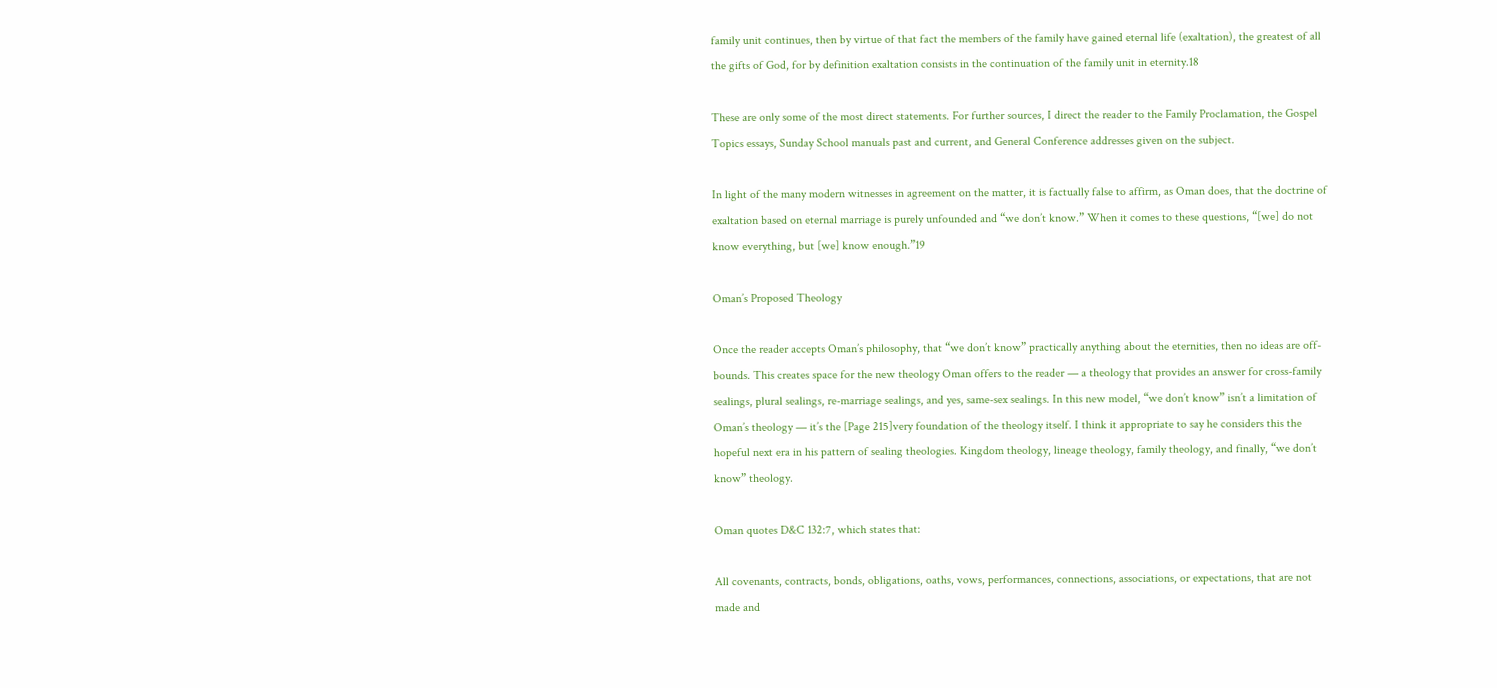family unit continues, then by virtue of that fact the members of the family have gained eternal life (exaltation), the greatest of all the gifts of God, for by definition exaltation consists in the continuation of the family unit in eternity.18

These are only some of the most direct statements. For further sources, I direct the reader to the Family Proclamation, the Gospel Topics essays, Sunday School manuals past and current, and General Conference addresses given on the subject.

In light of the many modern witnesses in agreement on the matter, it is factually false to affirm, as Oman does, that the doctrine of exaltation based on eternal marriage is purely unfounded and “we don’t know.” When it comes to these questions, “[we] do not know everything, but [we] know enough.”19

Oman’s Proposed Theology

Once the reader accepts Oman’s philosophy, that “we don’t know” practically anything about the eternities, then no ideas are off-bounds. This creates space for the new theology Oman offers to the reader — a theology that provides an answer for cross-family sealings, plural sealings, re-marriage sealings, and yes, same-sex sealings. In this new model, “we don’t know” isn’t a limitation of Oman’s theology — it’s the [Page 215]very foundation of the theology itself. I think it appropriate to say he considers this the hopeful next era in his pattern of sealing theologies. Kingdom theology, lineage theology, family theology, and finally, “we don’t know” theology.

Oman quotes D&C 132:7, which states that:

All covenants, contracts, bonds, obligations, oaths, vows, performances, connections, associations, or expectations, that are not made and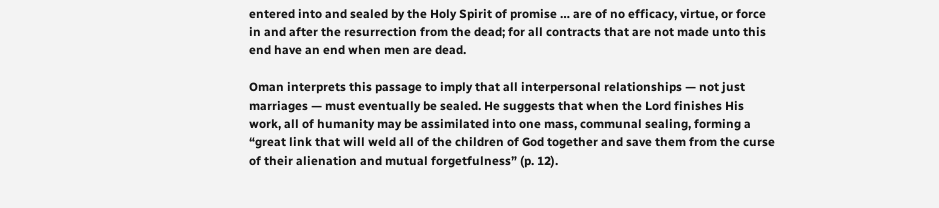entered into and sealed by the Holy Spirit of promise … are of no efficacy, virtue, or force in and after the resurrection from the dead; for all contracts that are not made unto this end have an end when men are dead.

Oman interprets this passage to imply that all interpersonal relationships — not just marriages — must eventually be sealed. He suggests that when the Lord finishes His work, all of humanity may be assimilated into one mass, communal sealing, forming a “great link that will weld all of the children of God together and save them from the curse of their alienation and mutual forgetfulness” (p. 12).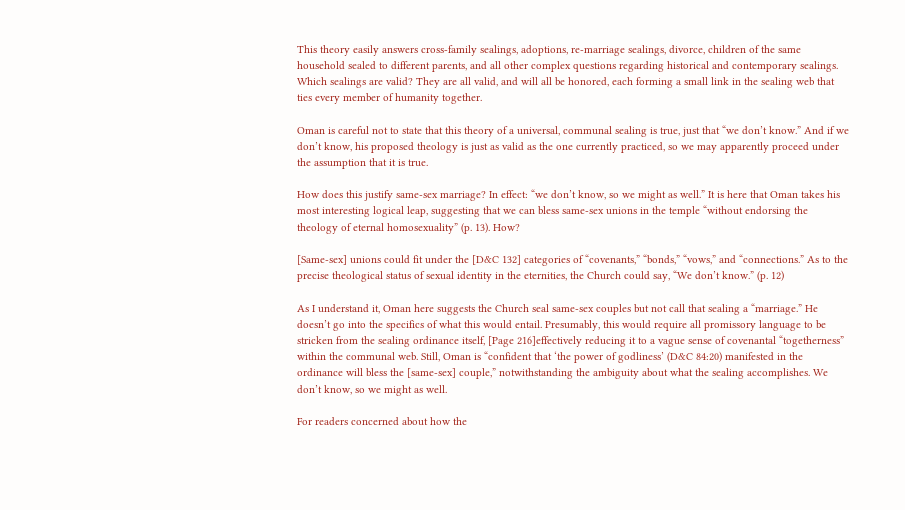This theory easily answers cross-family sealings, adoptions, re-marriage sealings, divorce, children of the same household sealed to different parents, and all other complex questions regarding historical and contemporary sealings. Which sealings are valid? They are all valid, and will all be honored, each forming a small link in the sealing web that ties every member of humanity together.

Oman is careful not to state that this theory of a universal, communal sealing is true, just that “we don’t know.” And if we don’t know, his proposed theology is just as valid as the one currently practiced, so we may apparently proceed under the assumption that it is true.

How does this justify same-sex marriage? In effect: “we don’t know, so we might as well.” It is here that Oman takes his most interesting logical leap, suggesting that we can bless same-sex unions in the temple “without endorsing the theology of eternal homosexuality” (p. 13). How?

[Same-sex] unions could fit under the [D&C 132] categories of “covenants,” “bonds,” “vows,” and “connections.” As to the precise theological status of sexual identity in the eternities, the Church could say, “We don’t know.” (p. 12)

As I understand it, Oman here suggests the Church seal same-sex couples but not call that sealing a “marriage.” He doesn’t go into the specifics of what this would entail. Presumably, this would require all promissory language to be stricken from the sealing ordinance itself, [Page 216]effectively reducing it to a vague sense of covenantal “togetherness” within the communal web. Still, Oman is “confident that ‘the power of godliness’ (D&C 84:20) manifested in the ordinance will bless the [same-sex] couple,” notwithstanding the ambiguity about what the sealing accomplishes. We don’t know, so we might as well.

For readers concerned about how the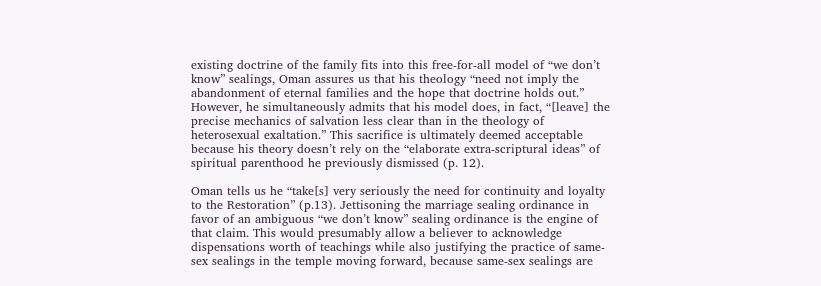existing doctrine of the family fits into this free-for-all model of “we don’t know” sealings, Oman assures us that his theology “need not imply the abandonment of eternal families and the hope that doctrine holds out.” However, he simultaneously admits that his model does, in fact, “[leave] the precise mechanics of salvation less clear than in the theology of heterosexual exaltation.” This sacrifice is ultimately deemed acceptable because his theory doesn’t rely on the “elaborate extra-scriptural ideas” of spiritual parenthood he previously dismissed (p. 12).

Oman tells us he “take[s] very seriously the need for continuity and loyalty to the Restoration” (p.13). Jettisoning the marriage sealing ordinance in favor of an ambiguous “we don’t know” sealing ordinance is the engine of that claim. This would presumably allow a believer to acknowledge dispensations worth of teachings while also justifying the practice of same-sex sealings in the temple moving forward, because same-sex sealings are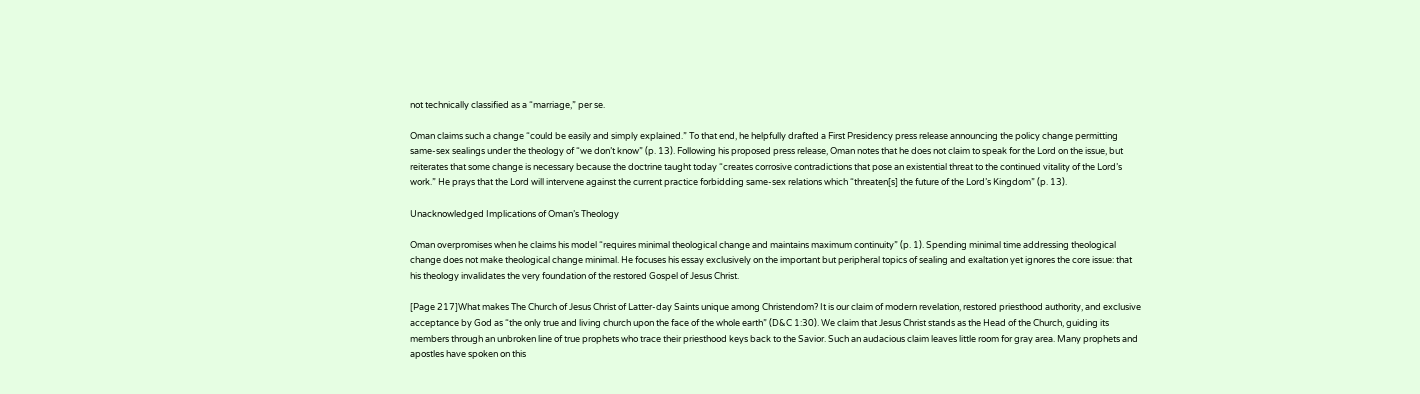not technically classified as a “marriage,” per se.

Oman claims such a change “could be easily and simply explained.” To that end, he helpfully drafted a First Presidency press release announcing the policy change permitting same-sex sealings under the theology of “we don’t know” (p. 13). Following his proposed press release, Oman notes that he does not claim to speak for the Lord on the issue, but reiterates that some change is necessary because the doctrine taught today “creates corrosive contradictions that pose an existential threat to the continued vitality of the Lord’s work.” He prays that the Lord will intervene against the current practice forbidding same-sex relations which “threaten[s] the future of the Lord’s Kingdom” (p. 13).

Unacknowledged Implications of Oman’s Theology

Oman overpromises when he claims his model “requires minimal theological change and maintains maximum continuity” (p. 1). Spending minimal time addressing theological change does not make theological change minimal. He focuses his essay exclusively on the important but peripheral topics of sealing and exaltation yet ignores the core issue: that his theology invalidates the very foundation of the restored Gospel of Jesus Christ.

[Page 217]What makes The Church of Jesus Christ of Latter-day Saints unique among Christendom? It is our claim of modern revelation, restored priesthood authority, and exclusive acceptance by God as “the only true and living church upon the face of the whole earth” (D&C 1:30). We claim that Jesus Christ stands as the Head of the Church, guiding its members through an unbroken line of true prophets who trace their priesthood keys back to the Savior. Such an audacious claim leaves little room for gray area. Many prophets and apostles have spoken on this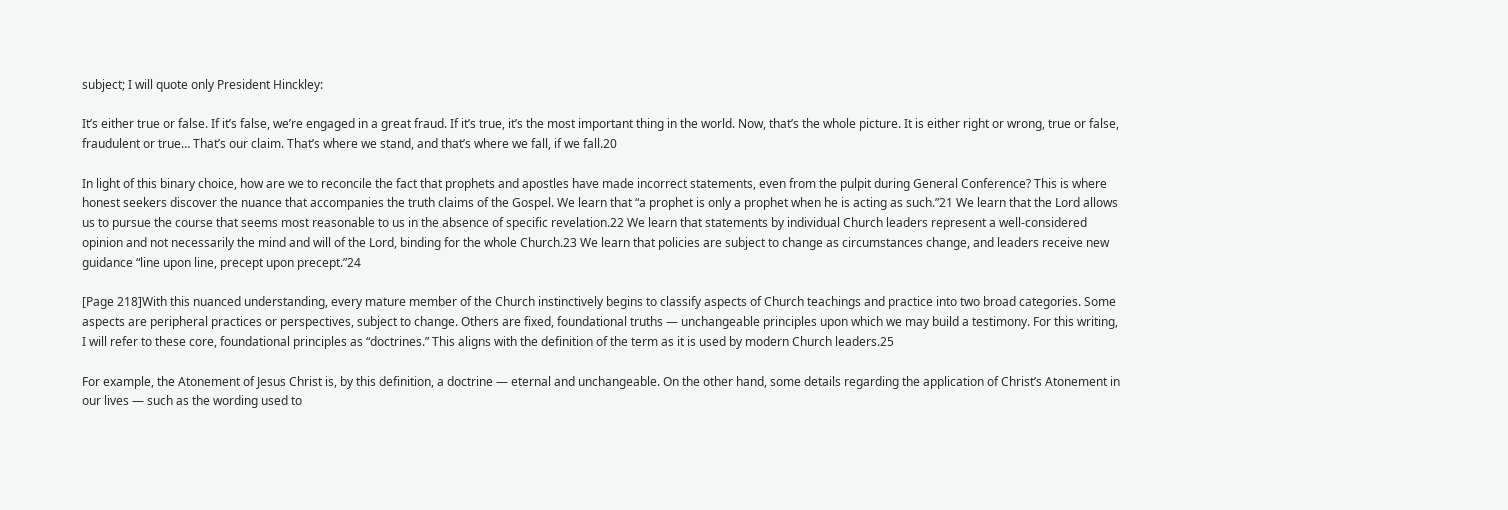subject; I will quote only President Hinckley:

It’s either true or false. If it’s false, we’re engaged in a great fraud. If it’s true, it’s the most important thing in the world. Now, that’s the whole picture. It is either right or wrong, true or false, fraudulent or true… That’s our claim. That’s where we stand, and that’s where we fall, if we fall.20

In light of this binary choice, how are we to reconcile the fact that prophets and apostles have made incorrect statements, even from the pulpit during General Conference? This is where honest seekers discover the nuance that accompanies the truth claims of the Gospel. We learn that “a prophet is only a prophet when he is acting as such.”21 We learn that the Lord allows us to pursue the course that seems most reasonable to us in the absence of specific revelation.22 We learn that statements by individual Church leaders represent a well-considered opinion and not necessarily the mind and will of the Lord, binding for the whole Church.23 We learn that policies are subject to change as circumstances change, and leaders receive new guidance “line upon line, precept upon precept.”24

[Page 218]With this nuanced understanding, every mature member of the Church instinctively begins to classify aspects of Church teachings and practice into two broad categories. Some aspects are peripheral practices or perspectives, subject to change. Others are fixed, foundational truths — unchangeable principles upon which we may build a testimony. For this writing, I will refer to these core, foundational principles as “doctrines.” This aligns with the definition of the term as it is used by modern Church leaders.25

For example, the Atonement of Jesus Christ is, by this definition, a doctrine — eternal and unchangeable. On the other hand, some details regarding the application of Christ’s Atonement in our lives — such as the wording used to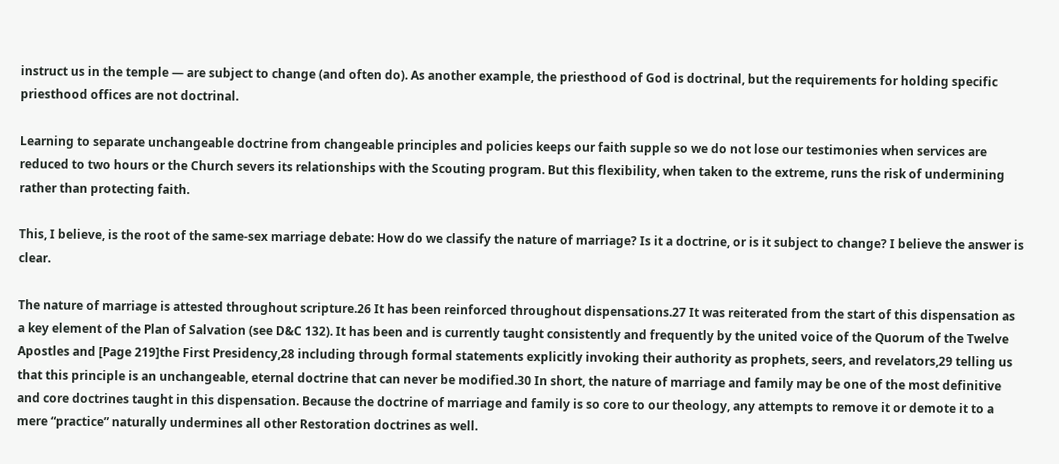instruct us in the temple — are subject to change (and often do). As another example, the priesthood of God is doctrinal, but the requirements for holding specific priesthood offices are not doctrinal.

Learning to separate unchangeable doctrine from changeable principles and policies keeps our faith supple so we do not lose our testimonies when services are reduced to two hours or the Church severs its relationships with the Scouting program. But this flexibility, when taken to the extreme, runs the risk of undermining rather than protecting faith.

This, I believe, is the root of the same-sex marriage debate: How do we classify the nature of marriage? Is it a doctrine, or is it subject to change? I believe the answer is clear.

The nature of marriage is attested throughout scripture.26 It has been reinforced throughout dispensations.27 It was reiterated from the start of this dispensation as a key element of the Plan of Salvation (see D&C 132). It has been and is currently taught consistently and frequently by the united voice of the Quorum of the Twelve Apostles and [Page 219]the First Presidency,28 including through formal statements explicitly invoking their authority as prophets, seers, and revelators,29 telling us that this principle is an unchangeable, eternal doctrine that can never be modified.30 In short, the nature of marriage and family may be one of the most definitive and core doctrines taught in this dispensation. Because the doctrine of marriage and family is so core to our theology, any attempts to remove it or demote it to a mere “practice” naturally undermines all other Restoration doctrines as well.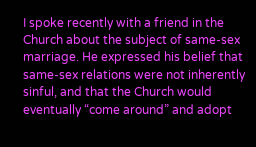I spoke recently with a friend in the Church about the subject of same-sex marriage. He expressed his belief that same-sex relations were not inherently sinful, and that the Church would eventually “come around” and adopt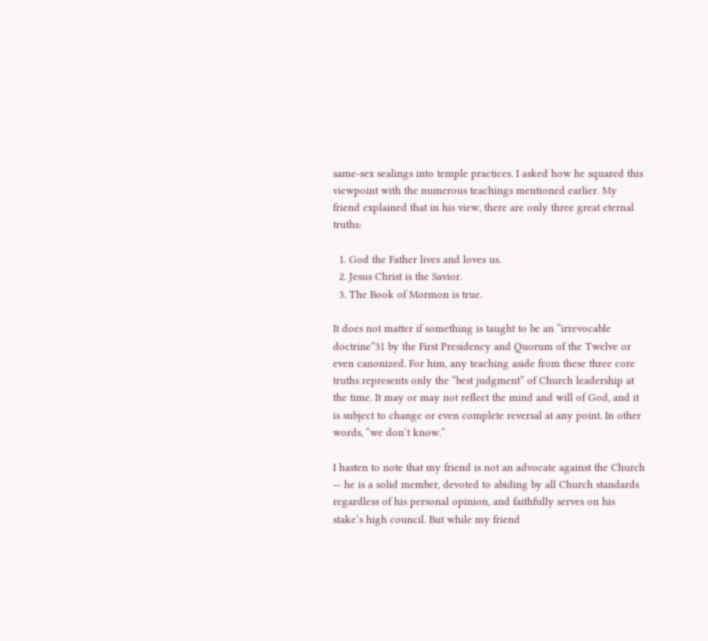same-sex sealings into temple practices. I asked how he squared this viewpoint with the numerous teachings mentioned earlier. My friend explained that in his view, there are only three great eternal truths:

  1. God the Father lives and loves us.
  2. Jesus Christ is the Savior.
  3. The Book of Mormon is true.

It does not matter if something is taught to be an “irrevocable doctrine”31 by the First Presidency and Quorum of the Twelve or even canonized. For him, any teaching aside from these three core truths represents only the “best judgment” of Church leadership at the time. It may or may not reflect the mind and will of God, and it is subject to change or even complete reversal at any point. In other words, “we don’t know.”

I hasten to note that my friend is not an advocate against the Church — he is a solid member, devoted to abiding by all Church standards regardless of his personal opinion, and faithfully serves on his stake’s high council. But while my friend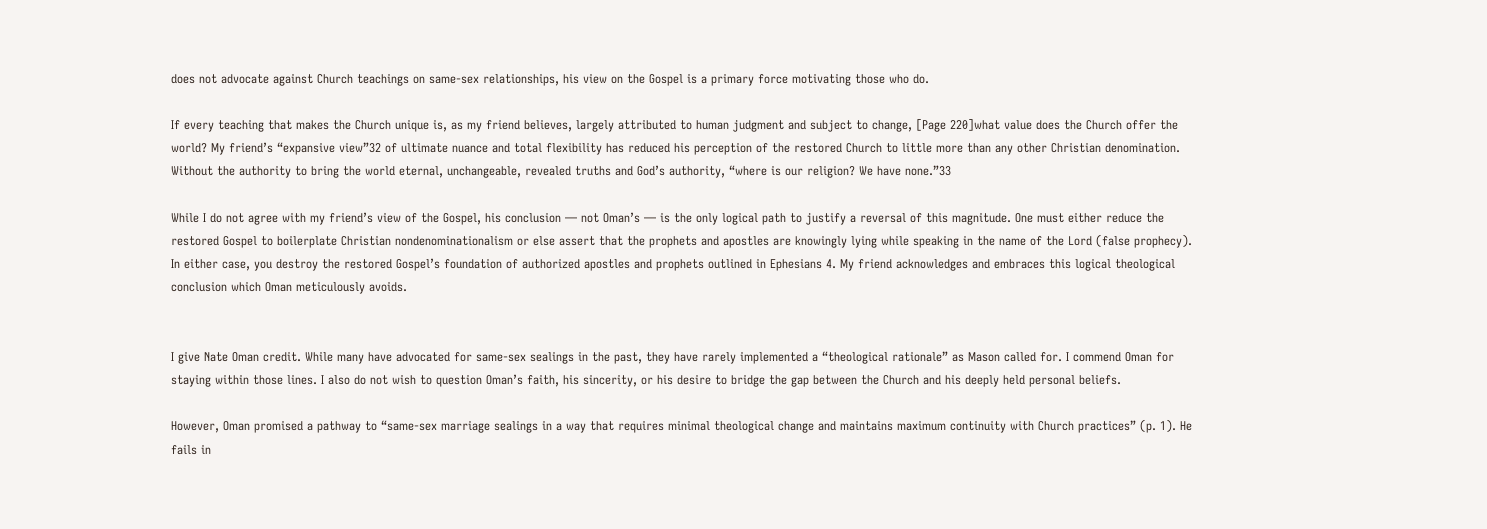does not advocate against Church teachings on same-sex relationships, his view on the Gospel is a primary force motivating those who do.

If every teaching that makes the Church unique is, as my friend believes, largely attributed to human judgment and subject to change, [Page 220]what value does the Church offer the world? My friend’s “expansive view”32 of ultimate nuance and total flexibility has reduced his perception of the restored Church to little more than any other Christian denomination. Without the authority to bring the world eternal, unchangeable, revealed truths and God’s authority, “where is our religion? We have none.”33

While I do not agree with my friend’s view of the Gospel, his conclusion — not Oman’s — is the only logical path to justify a reversal of this magnitude. One must either reduce the restored Gospel to boilerplate Christian nondenominationalism or else assert that the prophets and apostles are knowingly lying while speaking in the name of the Lord (false prophecy). In either case, you destroy the restored Gospel’s foundation of authorized apostles and prophets outlined in Ephesians 4. My friend acknowledges and embraces this logical theological conclusion which Oman meticulously avoids.


I give Nate Oman credit. While many have advocated for same-sex sealings in the past, they have rarely implemented a “theological rationale” as Mason called for. I commend Oman for staying within those lines. I also do not wish to question Oman’s faith, his sincerity, or his desire to bridge the gap between the Church and his deeply held personal beliefs.

However, Oman promised a pathway to “same-sex marriage sealings in a way that requires minimal theological change and maintains maximum continuity with Church practices” (p. 1). He fails in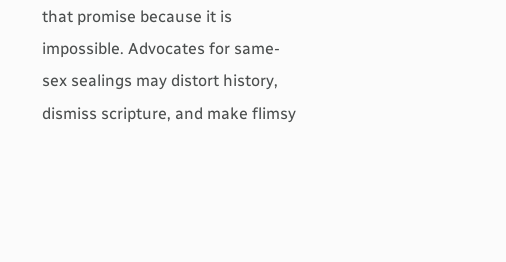that promise because it is impossible. Advocates for same-sex sealings may distort history, dismiss scripture, and make flimsy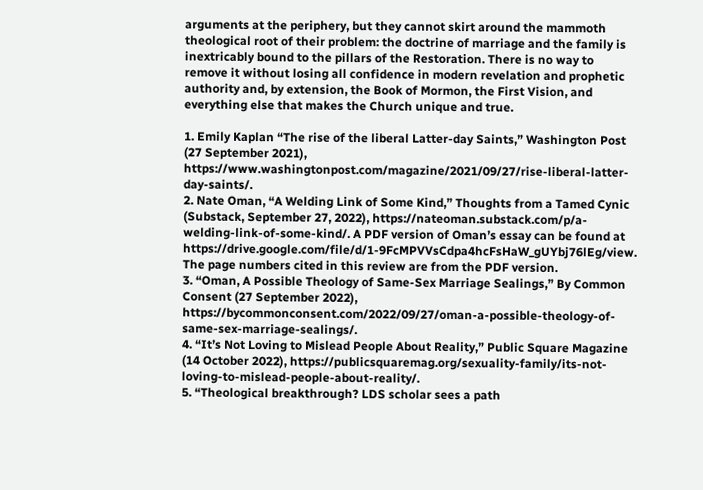arguments at the periphery, but they cannot skirt around the mammoth theological root of their problem: the doctrine of marriage and the family is inextricably bound to the pillars of the Restoration. There is no way to remove it without losing all confidence in modern revelation and prophetic authority and, by extension, the Book of Mormon, the First Vision, and everything else that makes the Church unique and true.

1. Emily Kaplan “The rise of the liberal Latter-day Saints,” Washington Post (27 September 2021), https://www.washingtonpost.com/magazine/2021/09/27/rise-liberal-latter-day-saints/.
2. Nate Oman, “A Welding Link of Some Kind,” Thoughts from a Tamed Cynic (Substack, September 27, 2022), https://nateoman.substack.com/p/a-welding-link-of-some-kind/. A PDF version of Oman’s essay can be found at https://drive.google.com/file/d/1-9FcMPVVsCdpa4hcFsHaW_gUYbj76lEg/view. The page numbers cited in this review are from the PDF version.
3. “Oman, A Possible Theology of Same-Sex Marriage Sealings,” By Common Consent (27 September 2022), https://bycommonconsent.com/2022/09/27/oman-a-possible-theology-of-same-sex-marriage-sealings/.
4. “It’s Not Loving to Mislead People About Reality,” Public Square Magazine (14 October 2022), https://publicsquaremag.org/sexuality-family/its-not-loving-to-mislead-people-about-reality/.
5. “Theological breakthrough? LDS scholar sees a path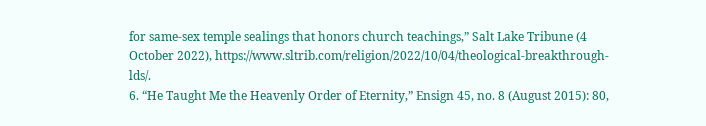for same-sex temple sealings that honors church teachings,” Salt Lake Tribune (4 October 2022), https://www.sltrib.com/religion/2022/10/04/theological-breakthrough-lds/.
6. “He Taught Me the Heavenly Order of Eternity,” Ensign 45, no. 8 (August 2015): 80,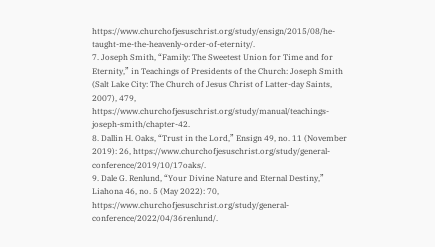https://www.churchofjesuschrist.org/study/ensign/2015/08/he-taught-me-the-heavenly-order-of-eternity/.
7. Joseph Smith, “Family: The Sweetest Union for Time and for Eternity,” in Teachings of Presidents of the Church: Joseph Smith (Salt Lake City: The Church of Jesus Christ of Latter-day Saints, 2007), 479, https://www.churchofjesuschrist.org/study/manual/teachings-joseph-smith/chapter-42.
8. Dallin H. Oaks, “Trust in the Lord,” Ensign 49, no. 11 (November 2019): 26, https://www.churchofjesuschrist.org/study/general-conference/2019/10/17oaks/.
9. Dale G. Renlund, “Your Divine Nature and Eternal Destiny,” Liahona 46, no. 5 (May 2022): 70, https://www.churchofjesuschrist.org/study/general-conference/2022/04/36renlund/.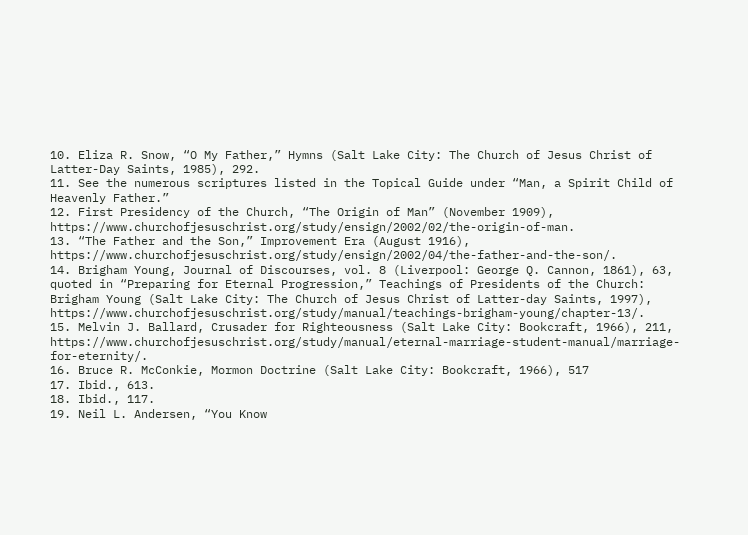10. Eliza R. Snow, “O My Father,” Hymns (Salt Lake City: The Church of Jesus Christ of Latter-Day Saints, 1985), 292.
11. See the numerous scriptures listed in the Topical Guide under “Man, a Spirit Child of Heavenly Father.”
12. First Presidency of the Church, “The Origin of Man” (November 1909), https://www.churchofjesuschrist.org/study/ensign/2002/02/the-origin-of-man.
13. “The Father and the Son,” Improvement Era (August 1916), https://www.churchofjesuschrist.org/study/ensign/2002/04/the-father-and-the-son/.
14. Brigham Young, Journal of Discourses, vol. 8 (Liverpool: George Q. Cannon, 1861), 63, quoted in “Preparing for Eternal Progression,” Teachings of Presidents of the Church: Brigham Young (Salt Lake City: The Church of Jesus Christ of Latter-day Saints, 1997), https://www.churchofjesuschrist.org/study/manual/teachings-brigham-young/chapter-13/.
15. Melvin J. Ballard, Crusader for Righteousness (Salt Lake City: Bookcraft, 1966), 211, https://www.churchofjesuschrist.org/study/manual/eternal-marriage-student-manual/marriage-for-eternity/.
16. Bruce R. McConkie, Mormon Doctrine (Salt Lake City: Bookcraft, 1966), 517
17. Ibid., 613.
18. Ibid., 117.
19. Neil L. Andersen, “You Know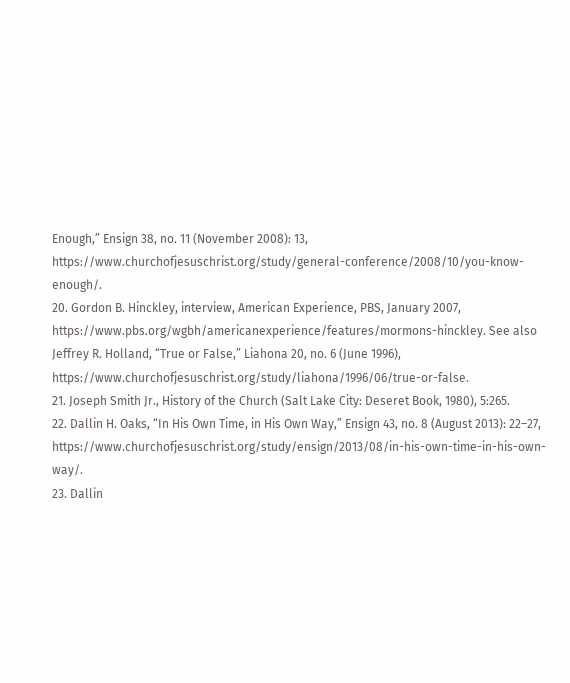Enough,” Ensign 38, no. 11 (November 2008): 13, https://www.churchofjesuschrist.org/study/general-conference/2008/10/you-know-enough/.
20. Gordon B. Hinckley, interview, American Experience, PBS, January 2007, https://www.pbs.org/wgbh/americanexperience/features/mormons-hinckley. See also Jeffrey R. Holland, “True or False,” Liahona 20, no. 6 (June 1996), https://www.churchofjesuschrist.org/study/liahona/1996/06/true-or-false.
21. Joseph Smith Jr., History of the Church (Salt Lake City: Deseret Book, 1980), 5:265.
22. Dallin H. Oaks, “In His Own Time, in His Own Way,” Ensign 43, no. 8 (August 2013): 22–27, https://www.churchofjesuschrist.org/study/ensign/2013/08/in-his-own-time-in-his-own-way/.
23. Dallin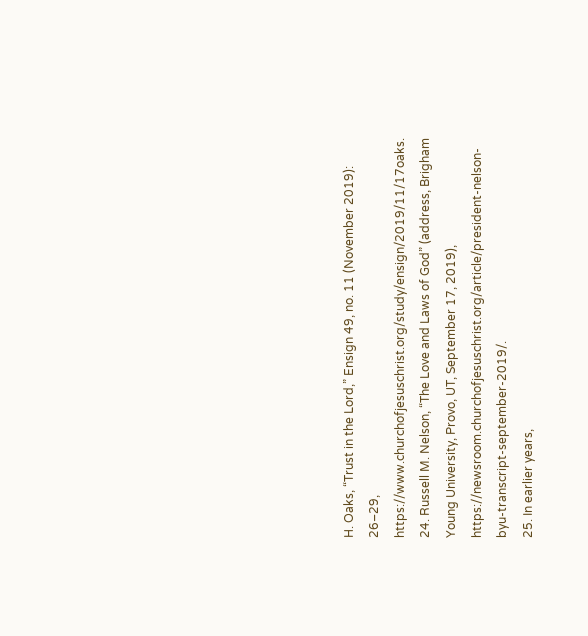H. Oaks, “Trust in the Lord,” Ensign 49, no. 11 (November 2019): 26–29, https://www.churchofjesuschrist.org/study/ensign/2019/11/17oaks.
24. Russell M. Nelson, “The Love and Laws of God” (address, Brigham Young University, Provo, UT, September 17, 2019), https://newsroom.churchofjesuschrist.org/article/president-nelson-byu-transcript-september-2019/.
25. In earlier years,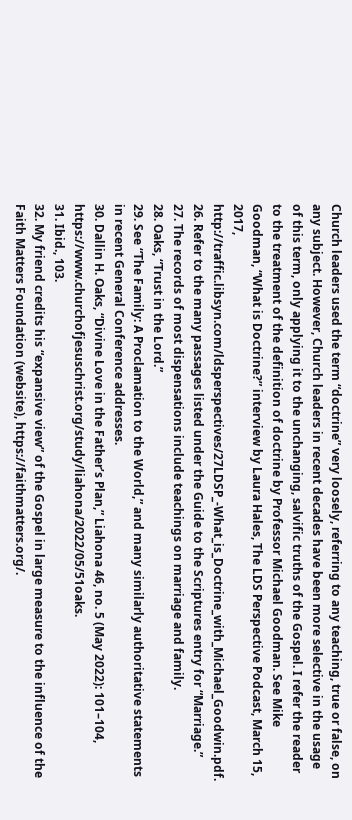Church leaders used the term “doctrine” very loosely, referring to any teaching, true or false, on any subject. However, Church leaders in recent decades have been more selective in the usage of this term, only applying it to the unchanging, salvific truths of the Gospel. I refer the reader to the treatment of the definition of doctrine by Professor Michael Goodman. See Mike Goodman, “What is Doctrine?” interview by Laura Hales, The LDS Perspective Podcast, March 15, 2017, http://traffic.libsyn.com/ldsperspectives/27LDSP_-What_is_Doctrine_with_Michael_Goodwin.pdf.
26. Refer to the many passages listed under the Guide to the Scriptures entry for “Marriage.”
27. The records of most dispensations include teachings on marriage and family.
28. Oaks, “Trust in the Lord.”
29. See “The Family: A Proclamation to the World,” and many similarly authoritative statements in recent General Conference addresses.
30. Dallin H. Oaks, “Divine Love in the Father’s Plan,” Liahona 46, no. 5 (May 2022): 101–104, https://www.churchofjesuschrist.org/study/liahona/2022/05/51oaks.
31. Ibid., 103.
32. My friend credits his “expansive view” of the Gospel in large measure to the influence of the Faith Matters Foundation (website), https://faithmatters.org/.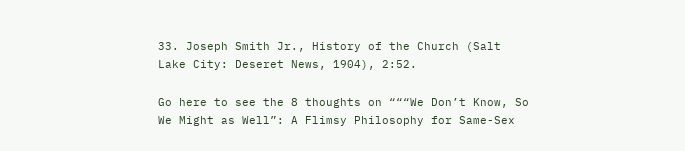33. Joseph Smith Jr., History of the Church (Salt Lake City: Deseret News, 1904), 2:52.

Go here to see the 8 thoughts on “““We Don’t Know, So We Might as Well”: A Flimsy Philosophy for Same-Sex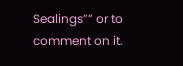Sealings”” or to comment on it.